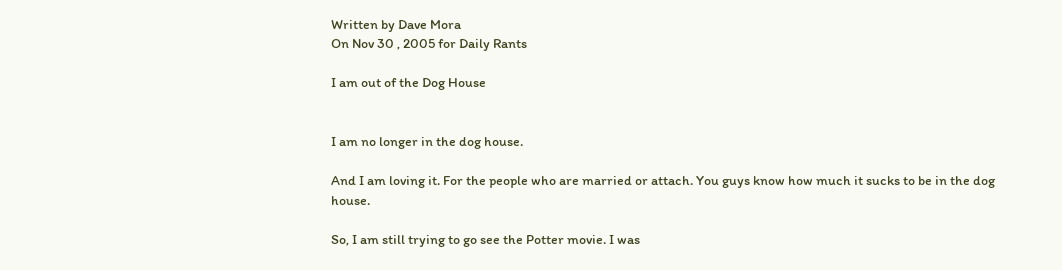Written by Dave Mora
On Nov 30 , 2005 for Daily Rants

I am out of the Dog House


I am no longer in the dog house.

And I am loving it. For the people who are married or attach. You guys know how much it sucks to be in the dog house.

So, I am still trying to go see the Potter movie. I was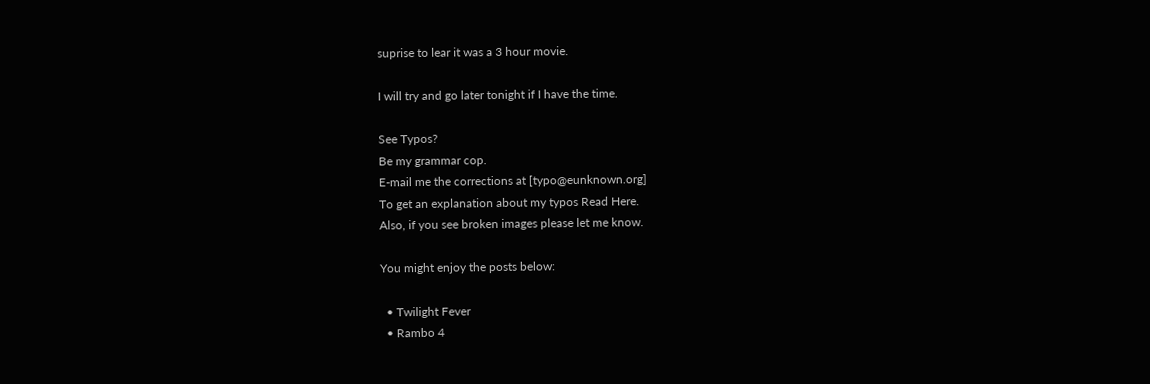suprise to lear it was a 3 hour movie.

I will try and go later tonight if I have the time.

See Typos?
Be my grammar cop.
E-mail me the corrections at [typo@eunknown.org]
To get an explanation about my typos Read Here.
Also, if you see broken images please let me know.

You might enjoy the posts below:

  • Twilight Fever
  • Rambo 4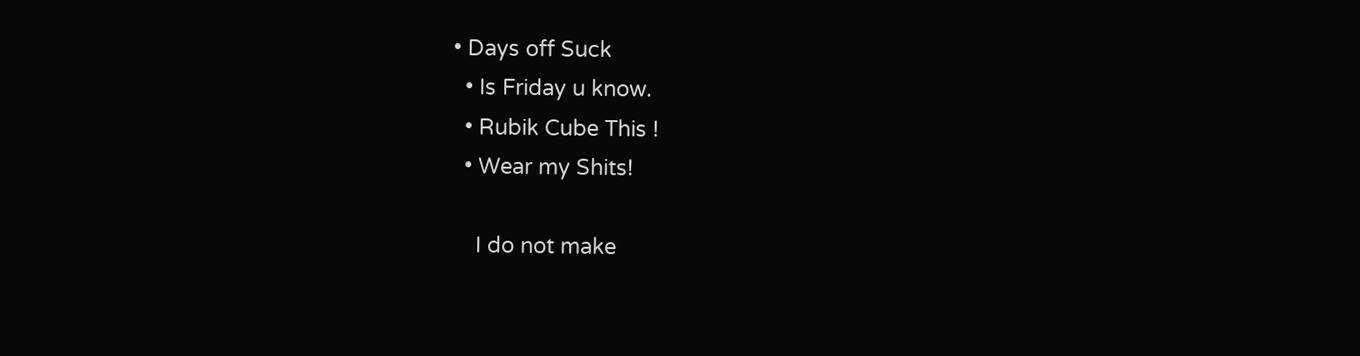• Days off Suck
  • Is Friday u know.
  • Rubik Cube This !
  • Wear my Shits!

    I do not make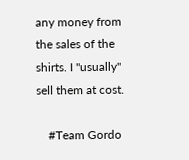any money from the sales of the shirts. I "usually" sell them at cost.

    #Team Gordo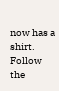now has a shirt. Follow the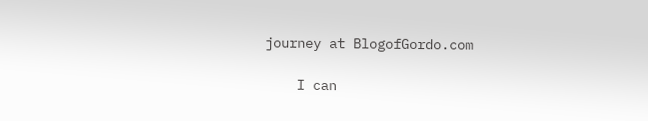journey at BlogofGordo.com

    I can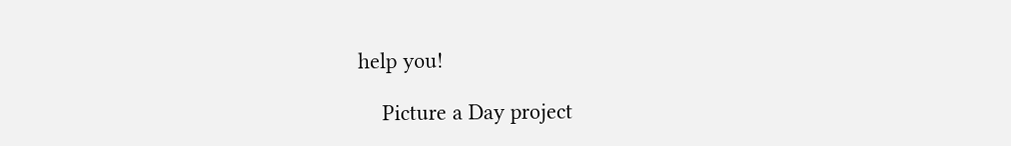help you!

    Picture a Day project